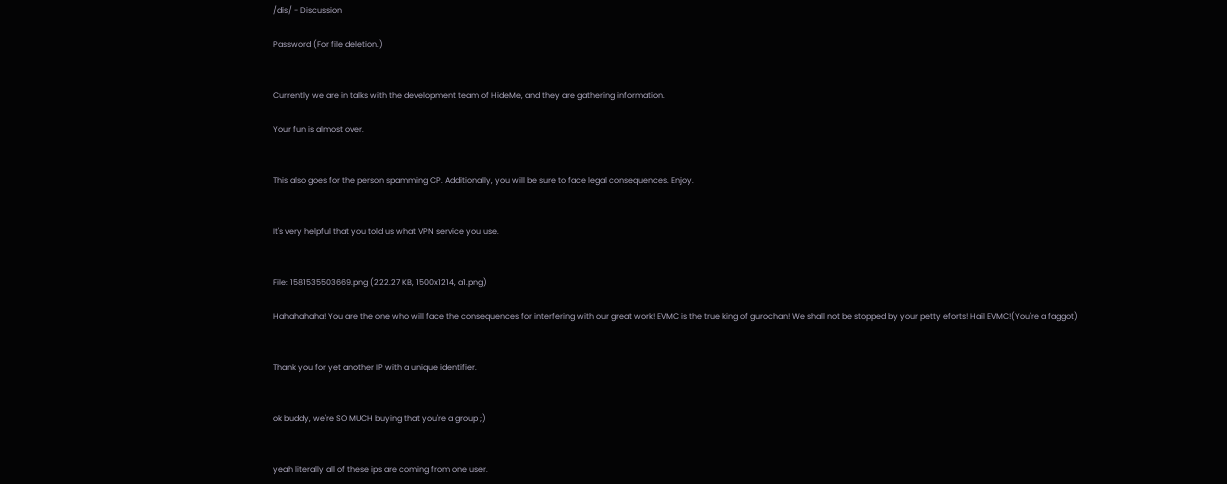/dis/ - Discussion

Password (For file deletion.)


Currently we are in talks with the development team of HideMe, and they are gathering information.

Your fun is almost over.


This also goes for the person spamming CP. Additionally, you will be sure to face legal consequences. Enjoy.


It's very helpful that you told us what VPN service you use.


File: 1581535503669.png (222.27 KB, 1500x1214, a1.png)

Hahahahaha! You are the one who will face the consequences for interfering with our great work! EVMC is the true king of gurochan! We shall not be stopped by your petty eforts! Hail EVMC!(You're a faggot)


Thank you for yet another IP with a unique identifier.


ok buddy, we're SO MUCH buying that you're a group ;)


yeah literally all of these ips are coming from one user.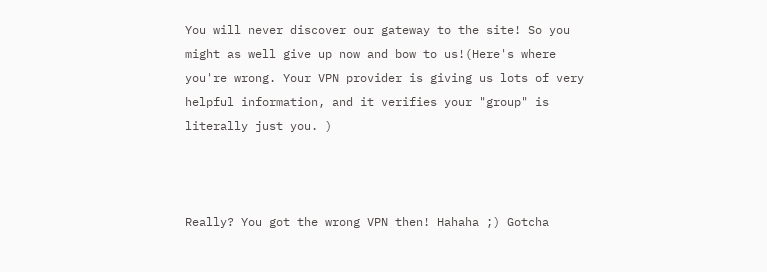You will never discover our gateway to the site! So you might as well give up now and bow to us!(Here's where you're wrong. Your VPN provider is giving us lots of very helpful information, and it verifies your "group" is literally just you. )



Really? You got the wrong VPN then! Hahaha ;) Gotcha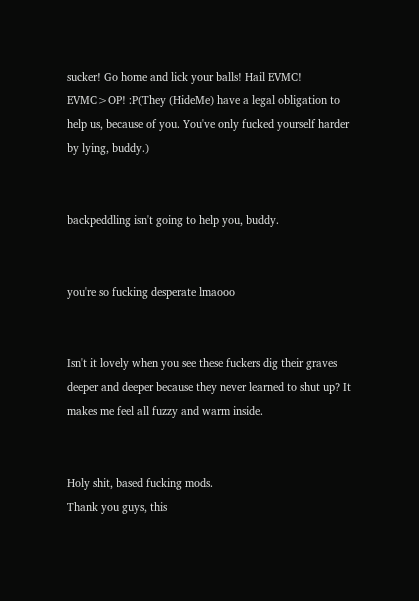sucker! Go home and lick your balls! Hail EVMC! EVMC>OP! :P(They (HideMe) have a legal obligation to help us, because of you. You've only fucked yourself harder by lying, buddy.)


backpeddling isn't going to help you, buddy.


you're so fucking desperate lmaooo


Isn't it lovely when you see these fuckers dig their graves deeper and deeper because they never learned to shut up? It makes me feel all fuzzy and warm inside.


Holy shit, based fucking mods.
Thank you guys, this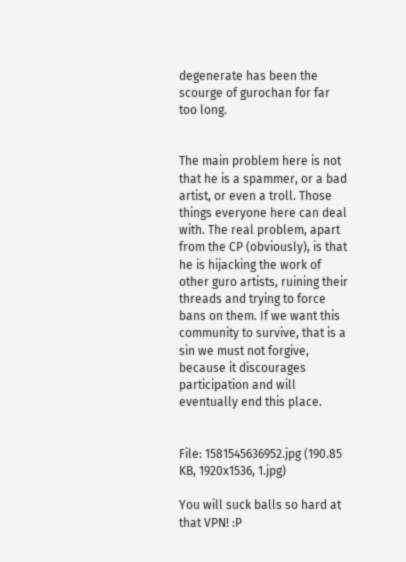degenerate has been the scourge of gurochan for far too long.


The main problem here is not that he is a spammer, or a bad artist, or even a troll. Those things everyone here can deal with. The real problem, apart from the CP (obviously), is that he is hijacking the work of other guro artists, ruining their threads and trying to force bans on them. If we want this community to survive, that is a sin we must not forgive, because it discourages participation and will eventually end this place.


File: 1581545636952.jpg (190.85 KB, 1920x1536, 1.jpg)

You will suck balls so hard at that VPN! :P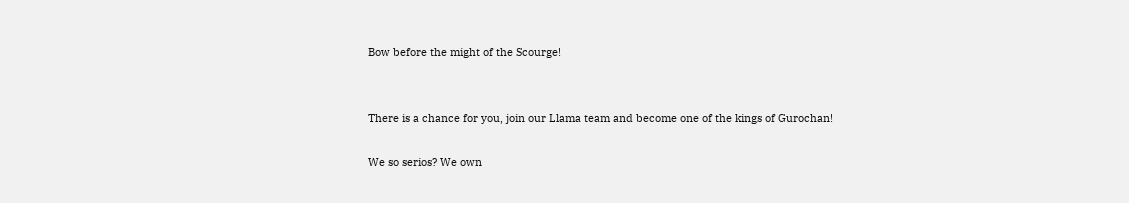Bow before the might of the Scourge!


There is a chance for you, join our Llama team and become one of the kings of Gurochan!

We so serios? We own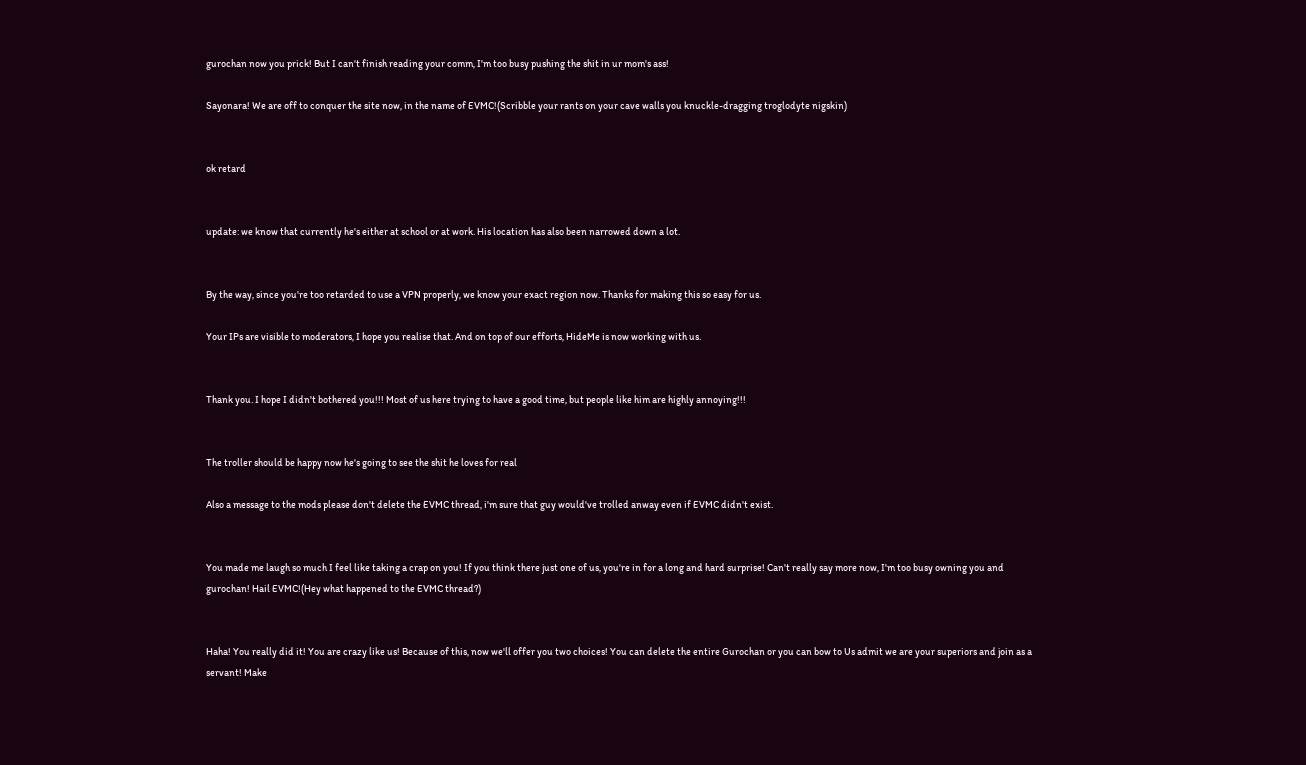gurochan now you prick! But I can't finish reading your comm, I'm too busy pushing the shit in ur mom's ass!

Sayonara! We are off to conquer the site now, in the name of EVMC!(Scribble your rants on your cave walls you knuckle-dragging troglodyte nigskin)


ok retard


update: we know that currently he's either at school or at work. His location has also been narrowed down a lot.


By the way, since you're too retarded to use a VPN properly, we know your exact region now. Thanks for making this so easy for us.

Your IPs are visible to moderators, I hope you realise that. And on top of our efforts, HideMe is now working with us.


Thank you. I hope I didn't bothered you!!! Most of us here trying to have a good time, but people like him are highly annoying!!!


The troller should be happy now he's going to see the shit he loves for real

Also a message to the mods please don't delete the EVMC thread, i'm sure that guy would've trolled anway even if EVMC didn't exist.


You made me laugh so much I feel like taking a crap on you! If you think there just one of us, you're in for a long and hard surprise! Can't really say more now, I'm too busy owning you and gurochan! Hail EVMC!(Hey what happened to the EVMC thread?)


Haha! You really did it! You are crazy like us! Because of this, now we'll offer you two choices! You can delete the entire Gurochan or you can bow to Us admit we are your superiors and join as a servant! Make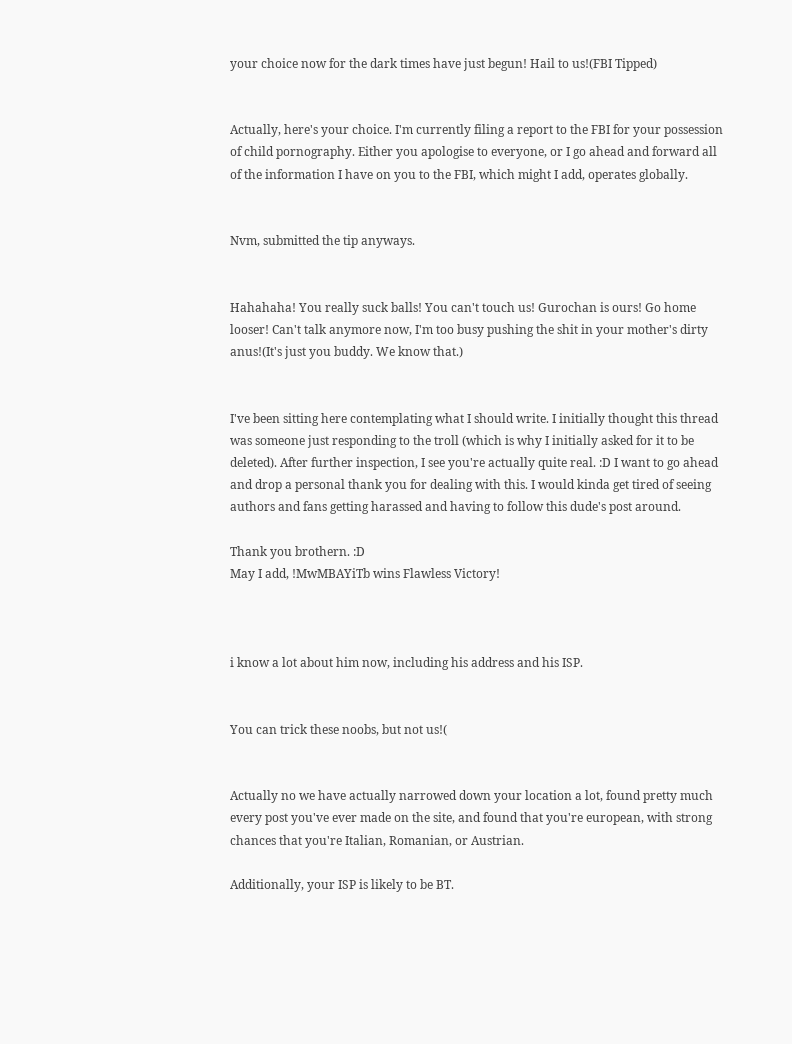your choice now for the dark times have just begun! Hail to us!(FBI Tipped)


Actually, here's your choice. I'm currently filing a report to the FBI for your possession of child pornography. Either you apologise to everyone, or I go ahead and forward all of the information I have on you to the FBI, which might I add, operates globally.


Nvm, submitted the tip anyways.


Hahahaha! You really suck balls! You can't touch us! Gurochan is ours! Go home looser! Can't talk anymore now, I'm too busy pushing the shit in your mother's dirty anus!(It's just you buddy. We know that.)


I've been sitting here contemplating what I should write. I initially thought this thread was someone just responding to the troll (which is why I initially asked for it to be deleted). After further inspection, I see you're actually quite real. :D I want to go ahead and drop a personal thank you for dealing with this. I would kinda get tired of seeing authors and fans getting harassed and having to follow this dude's post around.

Thank you brothern. :D
May I add, !MwMBAYiTb wins Flawless Victory!



i know a lot about him now, including his address and his ISP.


You can trick these noobs, but not us!(


Actually no we have actually narrowed down your location a lot, found pretty much every post you've ever made on the site, and found that you're european, with strong chances that you're Italian, Romanian, or Austrian.

Additionally, your ISP is likely to be BT.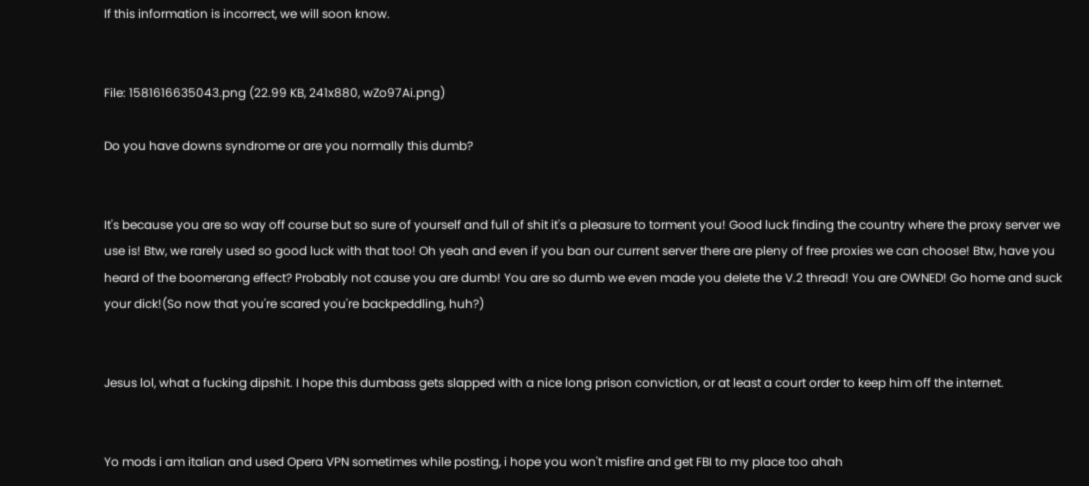If this information is incorrect, we will soon know.


File: 1581616635043.png (22.99 KB, 241x880, wZo97Ai.png)

Do you have downs syndrome or are you normally this dumb?


It's because you are so way off course but so sure of yourself and full of shit it's a pleasure to torment you! Good luck finding the country where the proxy server we use is! Btw, we rarely used so good luck with that too! Oh yeah and even if you ban our current server there are pleny of free proxies we can choose! Btw, have you heard of the boomerang effect? Probably not cause you are dumb! You are so dumb we even made you delete the V.2 thread! You are OWNED! Go home and suck your dick!(So now that you're scared you're backpeddling, huh?)


Jesus lol, what a fucking dipshit. I hope this dumbass gets slapped with a nice long prison conviction, or at least a court order to keep him off the internet.


Yo mods i am italian and used Opera VPN sometimes while posting, i hope you won't misfire and get FBI to my place too ahah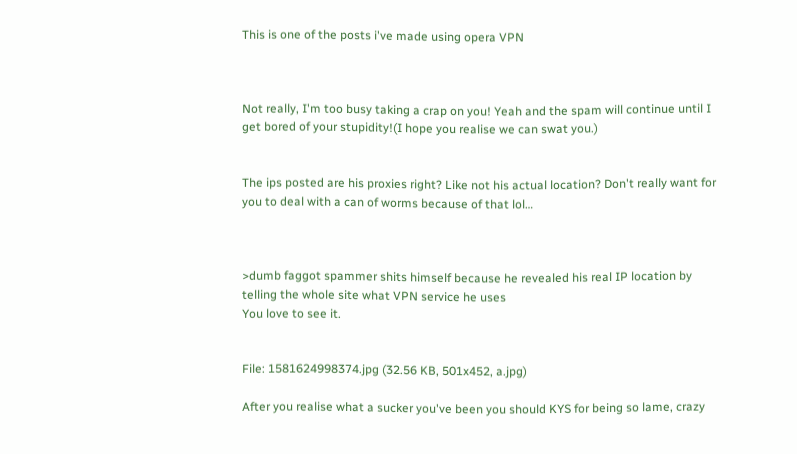This is one of the posts i've made using opera VPN



Not really, I'm too busy taking a crap on you! Yeah and the spam will continue until I get bored of your stupidity!(I hope you realise we can swat you.)


The ips posted are his proxies right? Like not his actual location? Don't really want for you to deal with a can of worms because of that lol…



>dumb faggot spammer shits himself because he revealed his real IP location by telling the whole site what VPN service he uses
You love to see it.


File: 1581624998374.jpg (32.56 KB, 501x452, a.jpg)

After you realise what a sucker you've been you should KYS for being so lame, crazy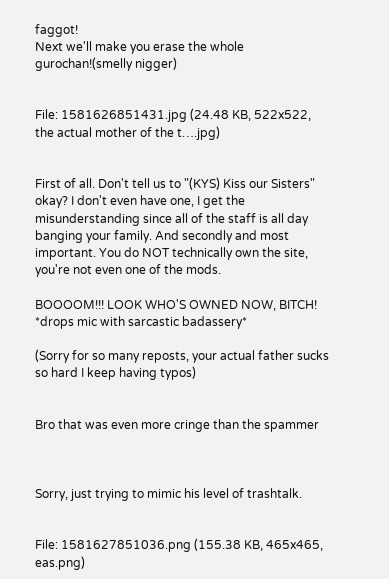faggot!
Next we'll make you erase the whole gurochan!(smelly nigger)


File: 1581626851431.jpg (24.48 KB, 522x522, the actual mother of the t….jpg)


First of all. Don't tell us to "(KYS) Kiss our Sisters" okay? I don't even have one, I get the misunderstanding since all of the staff is all day banging your family. And secondly and most important. You do NOT technically own the site, you're not even one of the mods.

BOOOOM!!! LOOK WHO'S OWNED NOW, BITCH! *drops mic with sarcastic badassery*

(Sorry for so many reposts, your actual father sucks so hard I keep having typos)


Bro that was even more cringe than the spammer



Sorry, just trying to mimic his level of trashtalk.


File: 1581627851036.png (155.38 KB, 465x465, eas.png)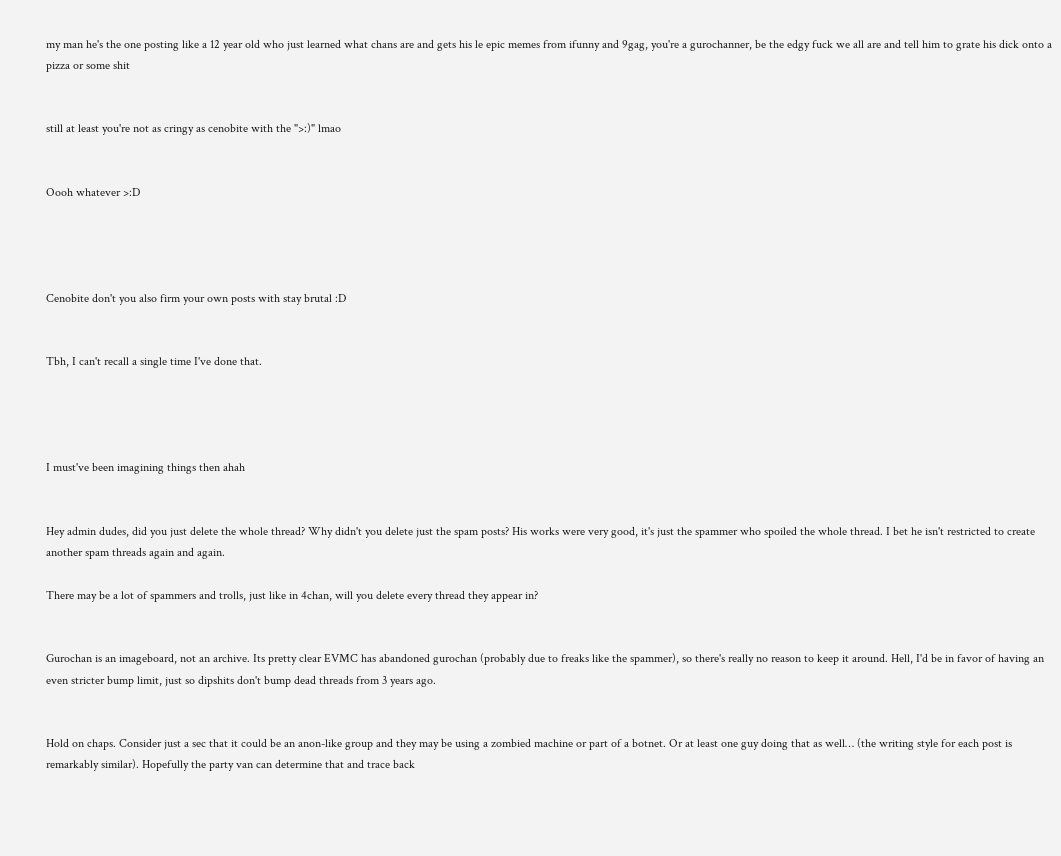my man he's the one posting like a 12 year old who just learned what chans are and gets his le epic memes from ifunny and 9gag, you're a gurochanner, be the edgy fuck we all are and tell him to grate his dick onto a pizza or some shit


still at least you're not as cringy as cenobite with the ">:)" lmao


Oooh whatever >:D




Cenobite don't you also firm your own posts with stay brutal :D


Tbh, I can't recall a single time I've done that.




I must've been imagining things then ahah


Hey admin dudes, did you just delete the whole thread? Why didn't you delete just the spam posts? His works were very good, it's just the spammer who spoiled the whole thread. I bet he isn't restricted to create another spam threads again and again.

There may be a lot of spammers and trolls, just like in 4chan, will you delete every thread they appear in?


Gurochan is an imageboard, not an archive. Its pretty clear EVMC has abandoned gurochan (probably due to freaks like the spammer), so there's really no reason to keep it around. Hell, I'd be in favor of having an even stricter bump limit, just so dipshits don't bump dead threads from 3 years ago.


Hold on chaps. Consider just a sec that it could be an anon-like group and they may be using a zombied machine or part of a botnet. Or at least one guy doing that as well… (the writing style for each post is remarkably similar). Hopefully the party van can determine that and trace back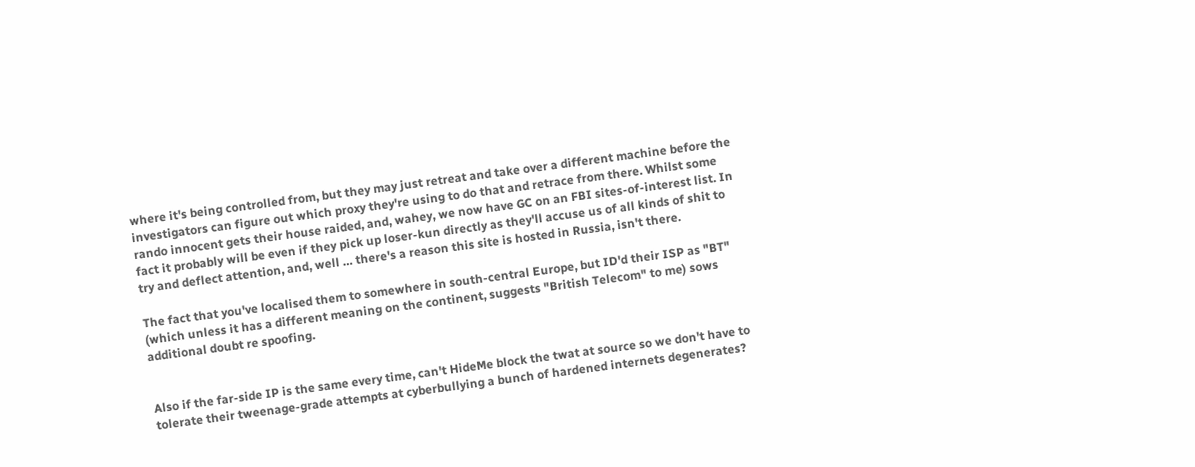where it's being controlled from, but they may just retreat and take over a different machine before the investigators can figure out which proxy they're using to do that and retrace from there. Whilst some rando innocent gets their house raided, and, wahey, we now have GC on an FBI sites-of-interest list. In fact it probably will be even if they pick up loser-kun directly as they'll accuse us of all kinds of shit to try and deflect attention, and, well … there's a reason this site is hosted in Russia, isn't there.

The fact that you've localised them to somewhere in south-central Europe, but ID'd their ISP as "BT" (which unless it has a different meaning on the continent, suggests "British Telecom" to me) sows additional doubt re spoofing.


Also if the far-side IP is the same every time, can't HideMe block the twat at source so we don't have to tolerate their tweenage-grade attempts at cyberbullying a bunch of hardened internets degenerates?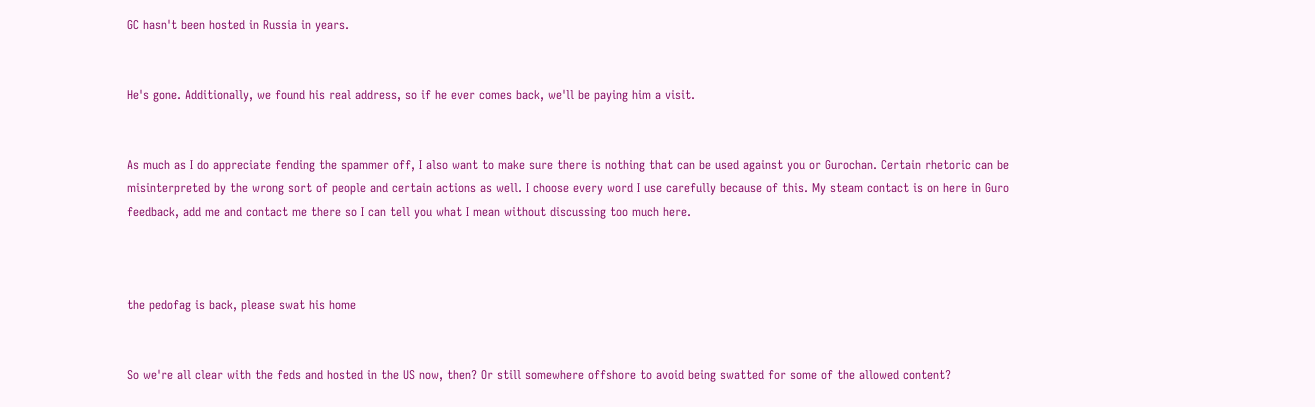GC hasn't been hosted in Russia in years.


He's gone. Additionally, we found his real address, so if he ever comes back, we'll be paying him a visit.


As much as I do appreciate fending the spammer off, I also want to make sure there is nothing that can be used against you or Gurochan. Certain rhetoric can be misinterpreted by the wrong sort of people and certain actions as well. I choose every word I use carefully because of this. My steam contact is on here in Guro feedback, add me and contact me there so I can tell you what I mean without discussing too much here.



the pedofag is back, please swat his home


So we're all clear with the feds and hosted in the US now, then? Or still somewhere offshore to avoid being swatted for some of the allowed content?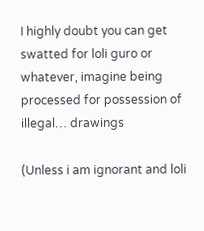I highly doubt you can get swatted for loli guro or whatever, imagine being processed for possession of illegal… drawings

(Unless i am ignorant and loli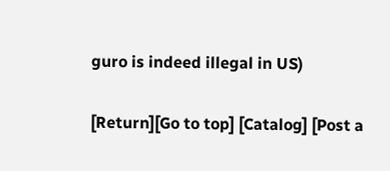guro is indeed illegal in US)

[Return][Go to top] [Catalog] [Post a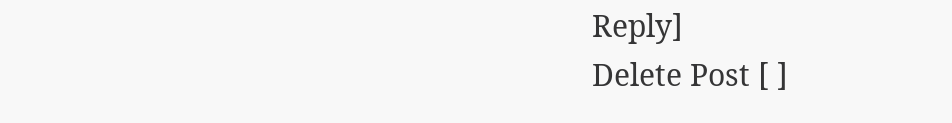Reply]
Delete Post [ ]